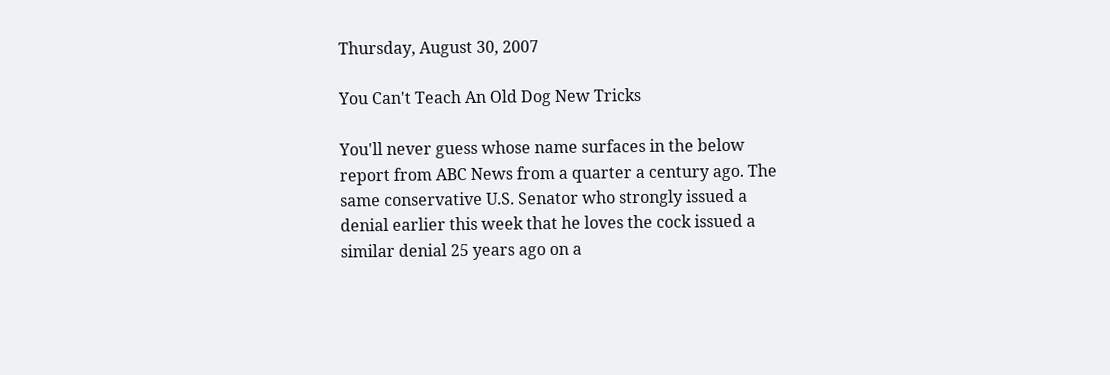Thursday, August 30, 2007

You Can't Teach An Old Dog New Tricks

You'll never guess whose name surfaces in the below report from ABC News from a quarter a century ago. The same conservative U.S. Senator who strongly issued a denial earlier this week that he loves the cock issued a similar denial 25 years ago on a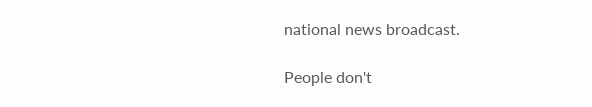national news broadcast.

People don't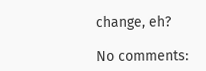change, eh?

No comments: